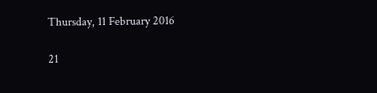Thursday, 11 February 2016

21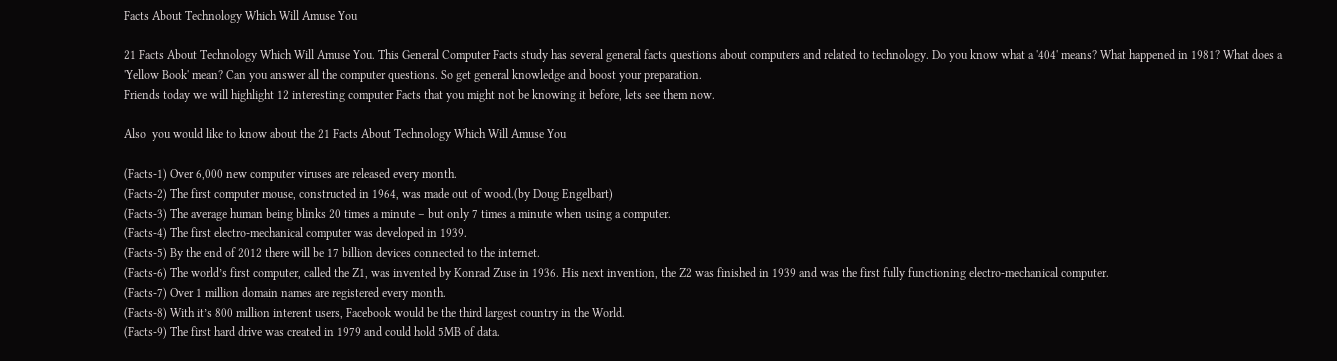Facts About Technology Which Will Amuse You

21 Facts About Technology Which Will Amuse You. This General Computer Facts study has several general facts questions about computers and related to technology. Do you know what a '404' means? What happened in 1981? What does a 'Yellow Book' mean? Can you answer all the computer questions. So get general knowledge and boost your preparation.
Friends today we will highlight 12 interesting computer Facts that you might not be knowing it before, lets see them now.

Also  you would like to know about the 21 Facts About Technology Which Will Amuse You

(Facts-1) Over 6,000 new computer viruses are released every month.
(Facts-2) The first computer mouse, constructed in 1964, was made out of wood.(by Doug Engelbart)
(Facts-3) The average human being blinks 20 times a minute – but only 7 times a minute when using a computer.
(Facts-4) The first electro-mechanical computer was developed in 1939.
(Facts-5) By the end of 2012 there will be 17 billion devices connected to the internet.
(Facts-6) The world’s first computer, called the Z1, was invented by Konrad Zuse in 1936. His next invention, the Z2 was finished in 1939 and was the first fully functioning electro-mechanical computer.
(Facts-7) Over 1 million domain names are registered every month.
(Facts-8) With it’s 800 million interent users, Facebook would be the third largest country in the World.
(Facts-9) The first hard drive was created in 1979 and could hold 5MB of data.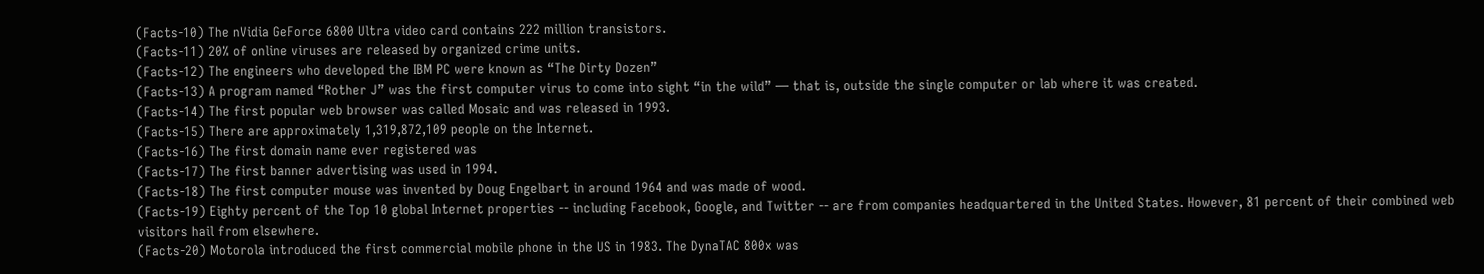(Facts-10) The nVidia GeForce 6800 Ultra video card contains 222 million transistors.
(Facts-11) 20% of online viruses are released by organized crime units.
(Facts-12) The engineers who developed the IBM PC were known as “The Dirty Dozen”
(Facts-13) A program named “Rother J” was the first computer virus to come into sight “in the wild” — that is, outside the single computer or lab where it was created.
(Facts-14) The first popular web browser was called Mosaic and was released in 1993.
(Facts-15) There are approximately 1,319,872,109 people on the Internet.
(Facts-16) The first domain name ever registered was
(Facts-17) The first banner advertising was used in 1994.
(Facts-18) The first computer mouse was invented by Doug Engelbart in around 1964 and was made of wood.
(Facts-19) Eighty percent of the Top 10 global Internet properties -- including Facebook, Google, and Twitter -- are from companies headquartered in the United States. However, 81 percent of their combined web visitors hail from elsewhere.
(Facts-20) Motorola introduced the first commercial mobile phone in the US in 1983. The DynaTAC 800x was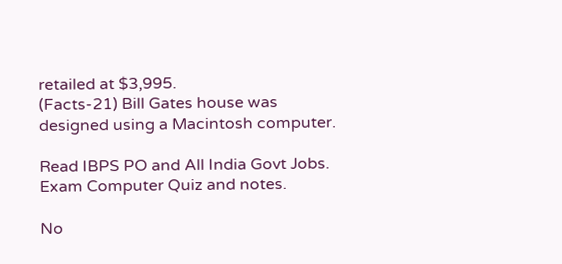retailed at $3,995.
(Facts-21) Bill Gates house was designed using a Macintosh computer.

Read IBPS PO and All India Govt Jobs. Exam Computer Quiz and notes.

No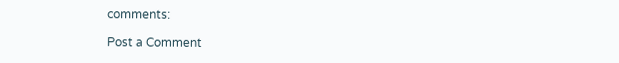comments:

Post a Comment